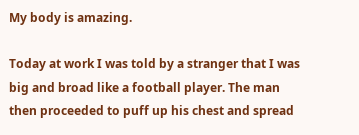My body is amazing.

Today at work I was told by a stranger that I was big and broad like a football player. The man then proceeded to puff up his chest and spread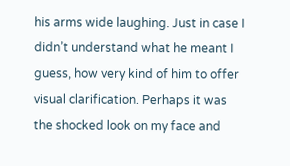his arms wide laughing. Just in case I didn’t understand what he meant I guess, how very kind of him to offer visual clarification. Perhaps it was the shocked look on my face and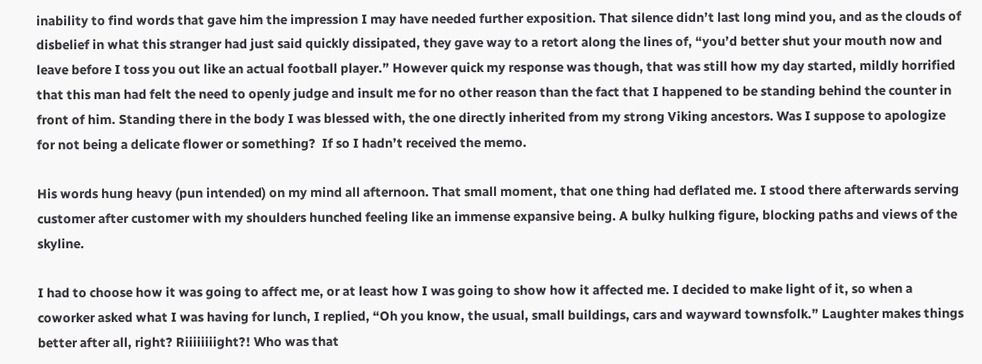inability to find words that gave him the impression I may have needed further exposition. That silence didn’t last long mind you, and as the clouds of disbelief in what this stranger had just said quickly dissipated, they gave way to a retort along the lines of, “you’d better shut your mouth now and leave before I toss you out like an actual football player.” However quick my response was though, that was still how my day started, mildly horrified that this man had felt the need to openly judge and insult me for no other reason than the fact that I happened to be standing behind the counter in front of him. Standing there in the body I was blessed with, the one directly inherited from my strong Viking ancestors. Was I suppose to apologize for not being a delicate flower or something?  If so I hadn’t received the memo.

His words hung heavy (pun intended) on my mind all afternoon. That small moment, that one thing had deflated me. I stood there afterwards serving customer after customer with my shoulders hunched feeling like an immense expansive being. A bulky hulking figure, blocking paths and views of the skyline.

I had to choose how it was going to affect me, or at least how I was going to show how it affected me. I decided to make light of it, so when a coworker asked what I was having for lunch, I replied, “Oh you know, the usual, small buildings, cars and wayward townsfolk.” Laughter makes things better after all, right? Riiiiiiiight?! Who was that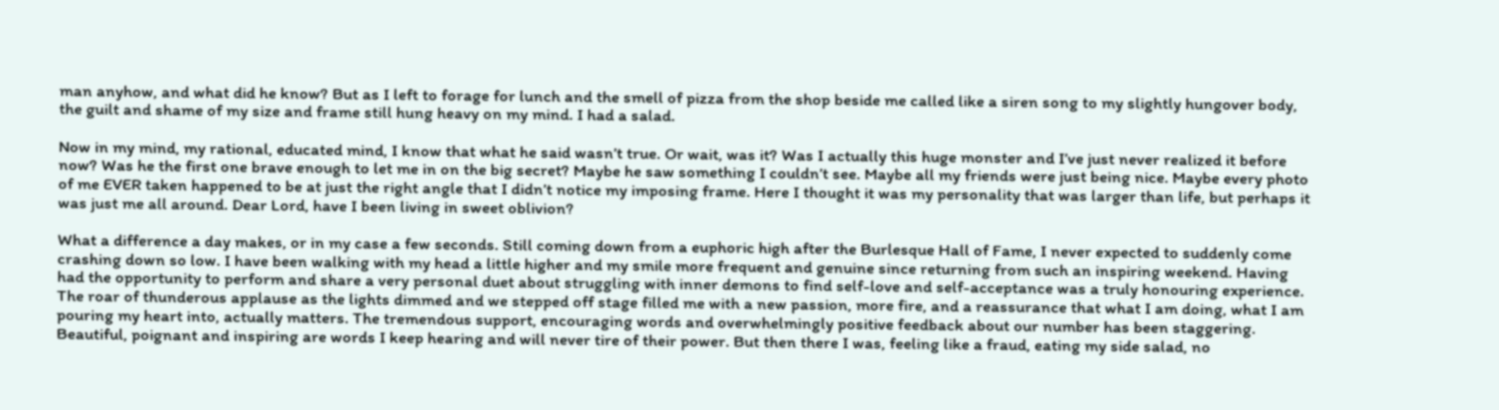man anyhow, and what did he know? But as I left to forage for lunch and the smell of pizza from the shop beside me called like a siren song to my slightly hungover body, the guilt and shame of my size and frame still hung heavy on my mind. I had a salad.

Now in my mind, my rational, educated mind, I know that what he said wasn’t true. Or wait, was it? Was I actually this huge monster and I’ve just never realized it before now? Was he the first one brave enough to let me in on the big secret? Maybe he saw something I couldn’t see. Maybe all my friends were just being nice. Maybe every photo of me EVER taken happened to be at just the right angle that I didn’t notice my imposing frame. Here I thought it was my personality that was larger than life, but perhaps it was just me all around. Dear Lord, have I been living in sweet oblivion?

What a difference a day makes, or in my case a few seconds. Still coming down from a euphoric high after the Burlesque Hall of Fame, I never expected to suddenly come crashing down so low. I have been walking with my head a little higher and my smile more frequent and genuine since returning from such an inspiring weekend. Having had the opportunity to perform and share a very personal duet about struggling with inner demons to find self-love and self-acceptance was a truly honouring experience. The roar of thunderous applause as the lights dimmed and we stepped off stage filled me with a new passion, more fire, and a reassurance that what I am doing, what I am pouring my heart into, actually matters. The tremendous support, encouraging words and overwhelmingly positive feedback about our number has been staggering. Beautiful, poignant and inspiring are words I keep hearing and will never tire of their power. But then there I was, feeling like a fraud, eating my side salad, no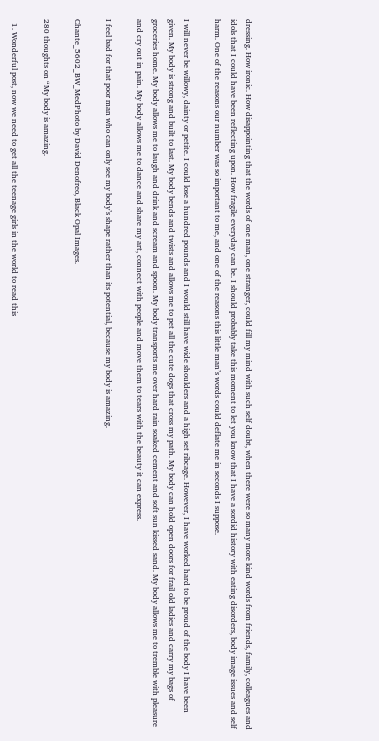dressing. How ironic. How disappointing that the words of one man, one stranger, could fill my mind with such self doubt, when there were so many more kind words from friends, family, colleagues and idols that I could have been reflecting upon. How fragile everyday can be. I should probably take this moment to let you know that I have a sordid history with eating disorders, body image issues and self harm. One of the reasons our number was so important to me, and one of the reasons this little man’s words could deflate me in seconds I suppose.

I will never be willowy, dainty or petite. I could lose a hundred pounds and I would still have wide shoulders and a high set ribcage. However, I have worked hard to be proud of the body I have been given. My body is strong and built to last. My body bends and twists and allows me to pet all the cute dogs that cross my path. My body can hold open doors for frail old ladies and carry my bags of groceries home. My body allows me to laugh and drink and scream and spoon. My body transports me over hard rain soaked cement and soft sun kissed sand. My body allows me to tremble with pleasure and cry out in pain. My body allows me to dance and share my art, connect with people and move them to tears with the beauty it can express.

I feel bad for that poor man who can only see my body’s shape rather than its potential, because my body is amazing.

Chante_5602_BW_MedPhoto by David Denofreo, Black Opal Images.

280 thoughts on “My body is amazing.

  1. Wonderful post, now we need to get all the teenage girls in the world to read this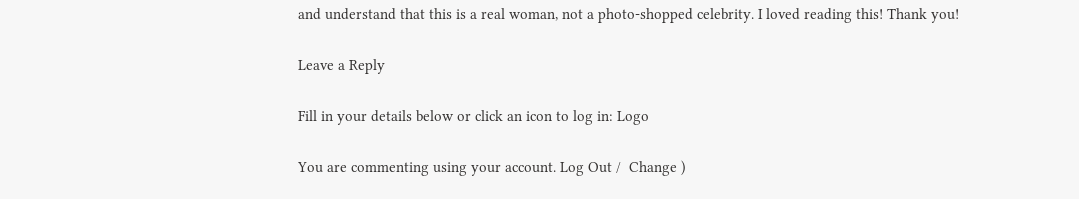and understand that this is a real woman, not a photo-shopped celebrity. I loved reading this! Thank you!

Leave a Reply

Fill in your details below or click an icon to log in: Logo

You are commenting using your account. Log Out /  Change )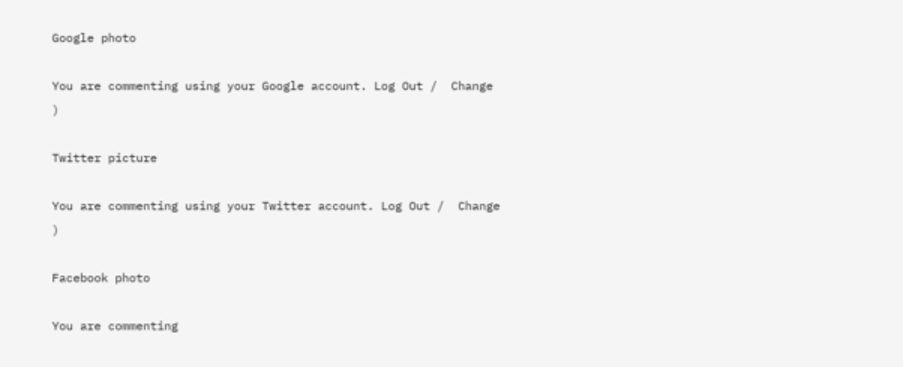Google photo

You are commenting using your Google account. Log Out /  Change )

Twitter picture

You are commenting using your Twitter account. Log Out /  Change )

Facebook photo

You are commenting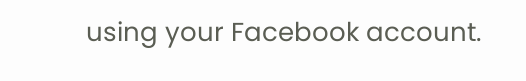using your Facebook account.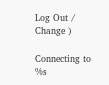Log Out /  Change )

Connecting to %s